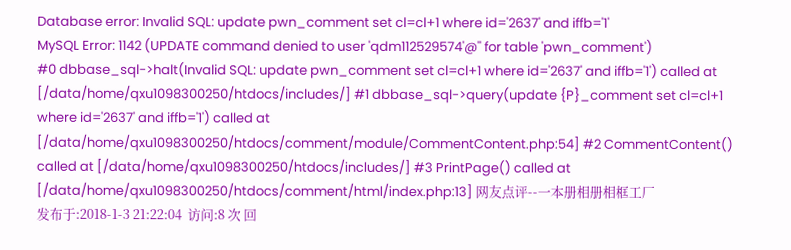Database error: Invalid SQL: update pwn_comment set cl=cl+1 where id='2637' and iffb='1'
MySQL Error: 1142 (UPDATE command denied to user 'qdm112529574'@'' for table 'pwn_comment')
#0 dbbase_sql->halt(Invalid SQL: update pwn_comment set cl=cl+1 where id='2637' and iffb='1') called at [/data/home/qxu1098300250/htdocs/includes/] #1 dbbase_sql->query(update {P}_comment set cl=cl+1 where id='2637' and iffb='1') called at [/data/home/qxu1098300250/htdocs/comment/module/CommentContent.php:54] #2 CommentContent() called at [/data/home/qxu1098300250/htdocs/includes/] #3 PrintPage() called at [/data/home/qxu1098300250/htdocs/comment/html/index.php:13] 网友点评--一本册相册相框工厂
发布于:2018-1-3 21:22:04  访问:8 次 回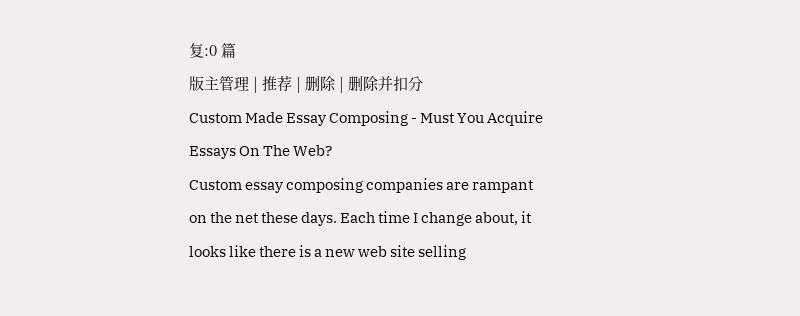复:0 篇
版主管理 | 推荐 | 删除 | 删除并扣分
Custom Made Essay Composing - Must You Acquire Essays On The Web?
Custom essay composing companies are rampant on the net these days. Each time I change about, it looks like there is a new web site selling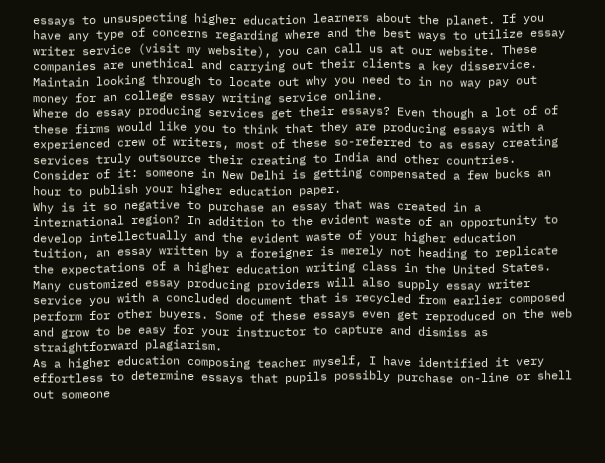essays to unsuspecting higher education learners about the planet. If you have any type of concerns regarding where and the best ways to utilize essay writer service (visit my website), you can call us at our website. These companies are unethical and carrying out their clients a key disservice.
Maintain looking through to locate out why you need to in no way pay out money for an college essay writing service online.
Where do essay producing services get their essays? Even though a lot of of these firms would like you to think that they are producing essays with a experienced crew of writers, most of these so-referred to as essay creating services truly outsource their creating to India and other countries. Consider of it: someone in New Delhi is getting compensated a few bucks an hour to publish your higher education paper.
Why is it so negative to purchase an essay that was created in a international region? In addition to the evident waste of an opportunity to develop intellectually and the evident waste of your higher education tuition, an essay written by a foreigner is merely not heading to replicate the expectations of a higher education writing class in the United States.
Many customized essay producing providers will also supply essay writer service you with a concluded document that is recycled from earlier composed perform for other buyers. Some of these essays even get reproduced on the web and grow to be easy for your instructor to capture and dismiss as straightforward plagiarism.
As a higher education composing teacher myself, I have identified it very effortless to determine essays that pupils possibly purchase on-line or shell out someone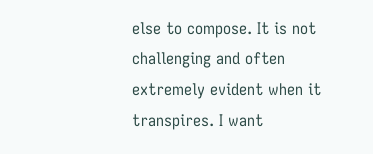else to compose. It is not challenging and often extremely evident when it transpires. I want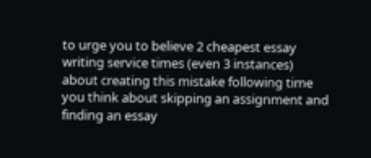to urge you to believe 2 cheapest essay writing service times (even 3 instances) about creating this mistake following time you think about skipping an assignment and finding an essay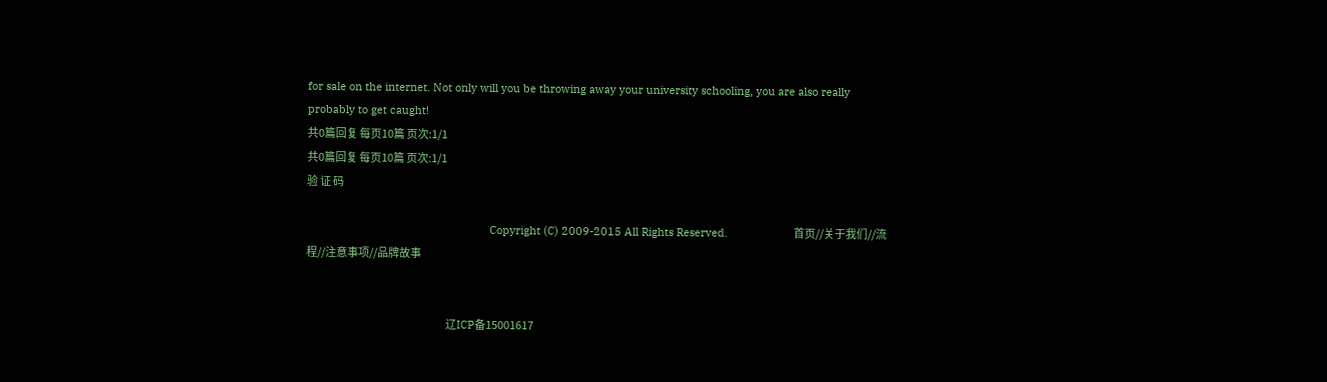for sale on the internet. Not only will you be throwing away your university schooling, you are also really probably to get caught!
共0篇回复 每页10篇 页次:1/1
共0篇回复 每页10篇 页次:1/1
验 证 码

                                                             Copyright (C) 2009-2015 All Rights Reserved.                      首页//关于我们//流程//注意事项//品牌故事


                                                                      辽ICP备15001617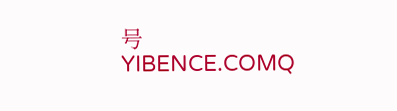号                                                    YIBENCE.COMQ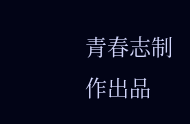青春志制作出品